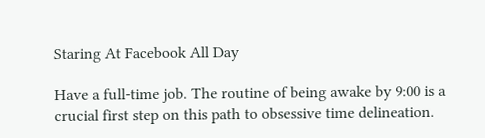Staring At Facebook All Day

Have a full-time job. The routine of being awake by 9:00 is a crucial first step on this path to obsessive time delineation.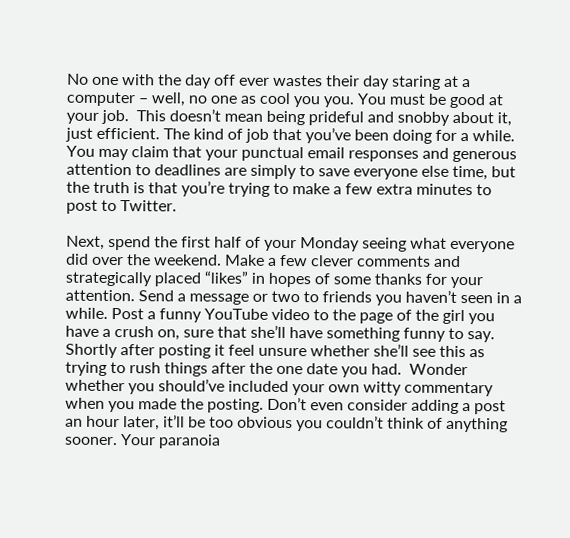No one with the day off ever wastes their day staring at a computer – well, no one as cool you you. You must be good at your job.  This doesn’t mean being prideful and snobby about it, just efficient. The kind of job that you’ve been doing for a while. You may claim that your punctual email responses and generous attention to deadlines are simply to save everyone else time, but the truth is that you’re trying to make a few extra minutes to post to Twitter.

Next, spend the first half of your Monday seeing what everyone did over the weekend. Make a few clever comments and strategically placed “likes” in hopes of some thanks for your attention. Send a message or two to friends you haven’t seen in a while. Post a funny YouTube video to the page of the girl you have a crush on, sure that she’ll have something funny to say. Shortly after posting it feel unsure whether she’ll see this as trying to rush things after the one date you had.  Wonder whether you should’ve included your own witty commentary when you made the posting. Don’t even consider adding a post an hour later, it’ll be too obvious you couldn’t think of anything sooner. Your paranoia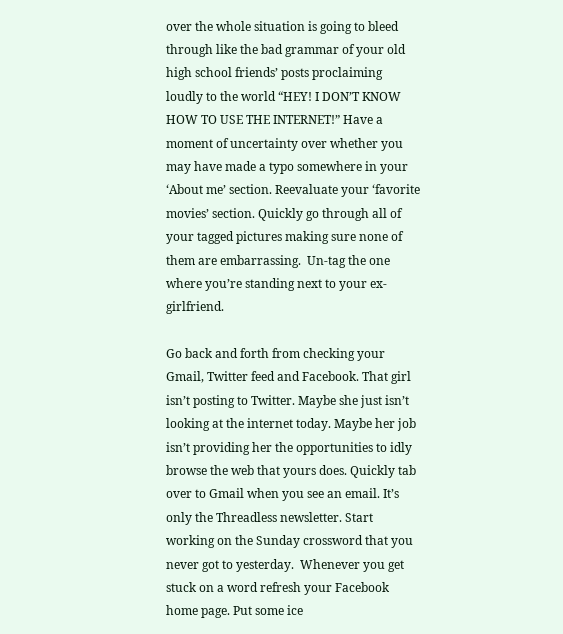over the whole situation is going to bleed through like the bad grammar of your old high school friends’ posts proclaiming loudly to the world “HEY! I DON’T KNOW HOW TO USE THE INTERNET!” Have a moment of uncertainty over whether you may have made a typo somewhere in your ‘About me’ section. Reevaluate your ‘favorite movies’ section. Quickly go through all of your tagged pictures making sure none of them are embarrassing.  Un-tag the one where you’re standing next to your ex-girlfriend.

Go back and forth from checking your Gmail, Twitter feed and Facebook. That girl isn’t posting to Twitter. Maybe she just isn’t looking at the internet today. Maybe her job isn’t providing her the opportunities to idly browse the web that yours does. Quickly tab over to Gmail when you see an email. It’s only the Threadless newsletter. Start working on the Sunday crossword that you never got to yesterday.  Whenever you get stuck on a word refresh your Facebook home page. Put some ice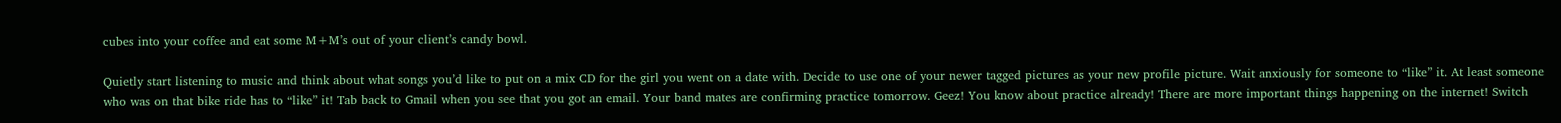cubes into your coffee and eat some M+M’s out of your client’s candy bowl.

Quietly start listening to music and think about what songs you’d like to put on a mix CD for the girl you went on a date with. Decide to use one of your newer tagged pictures as your new profile picture. Wait anxiously for someone to “like” it. At least someone who was on that bike ride has to “like” it! Tab back to Gmail when you see that you got an email. Your band mates are confirming practice tomorrow. Geez! You know about practice already! There are more important things happening on the internet! Switch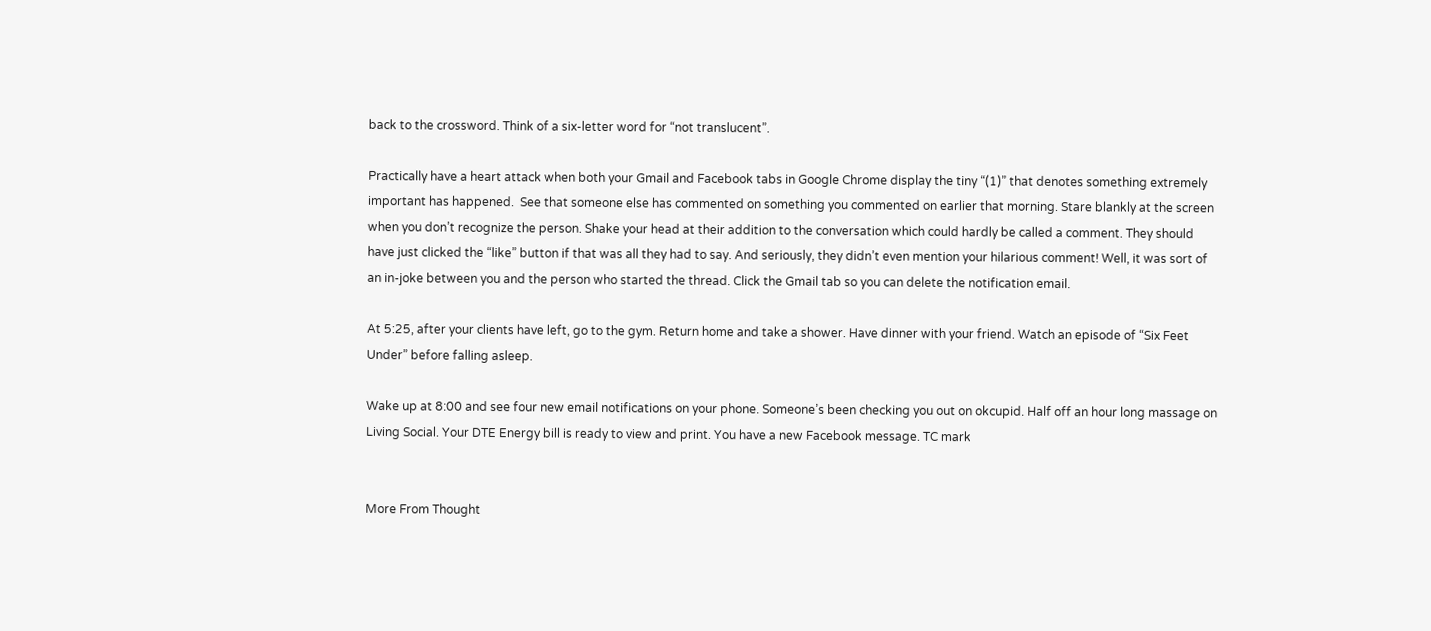back to the crossword. Think of a six-letter word for “not translucent”.

Practically have a heart attack when both your Gmail and Facebook tabs in Google Chrome display the tiny “(1)” that denotes something extremely important has happened.  See that someone else has commented on something you commented on earlier that morning. Stare blankly at the screen when you don’t recognize the person. Shake your head at their addition to the conversation which could hardly be called a comment. They should have just clicked the “like” button if that was all they had to say. And seriously, they didn’t even mention your hilarious comment! Well, it was sort of an in-joke between you and the person who started the thread. Click the Gmail tab so you can delete the notification email.

At 5:25, after your clients have left, go to the gym. Return home and take a shower. Have dinner with your friend. Watch an episode of “Six Feet Under” before falling asleep.

Wake up at 8:00 and see four new email notifications on your phone. Someone’s been checking you out on okcupid. Half off an hour long massage on Living Social. Your DTE Energy bill is ready to view and print. You have a new Facebook message. TC mark


More From Thought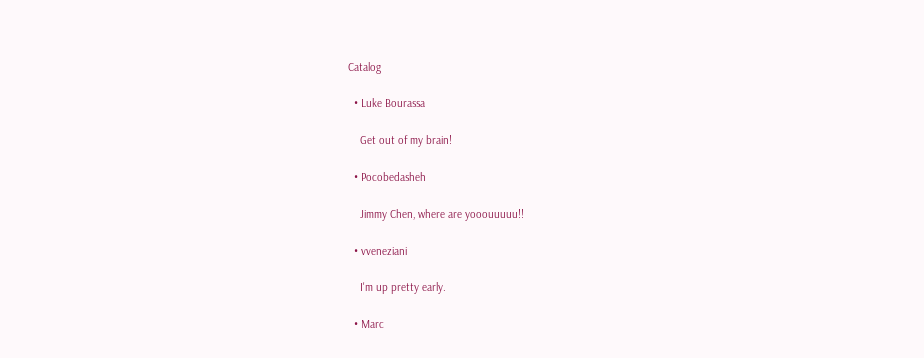Catalog

  • Luke Bourassa

    Get out of my brain!

  • Pocobedasheh

    Jimmy Chen, where are yooouuuuu!!

  • vveneziani

    I'm up pretty early.

  • Marc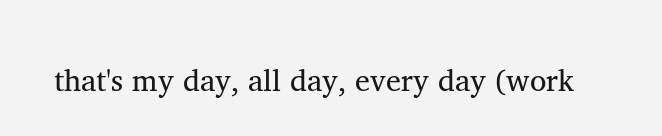that's my day, all day, every day (work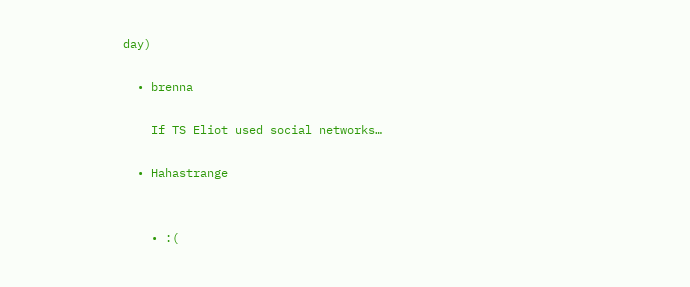day)

  • brenna

    If TS Eliot used social networks…

  • Hahastrange


    • :(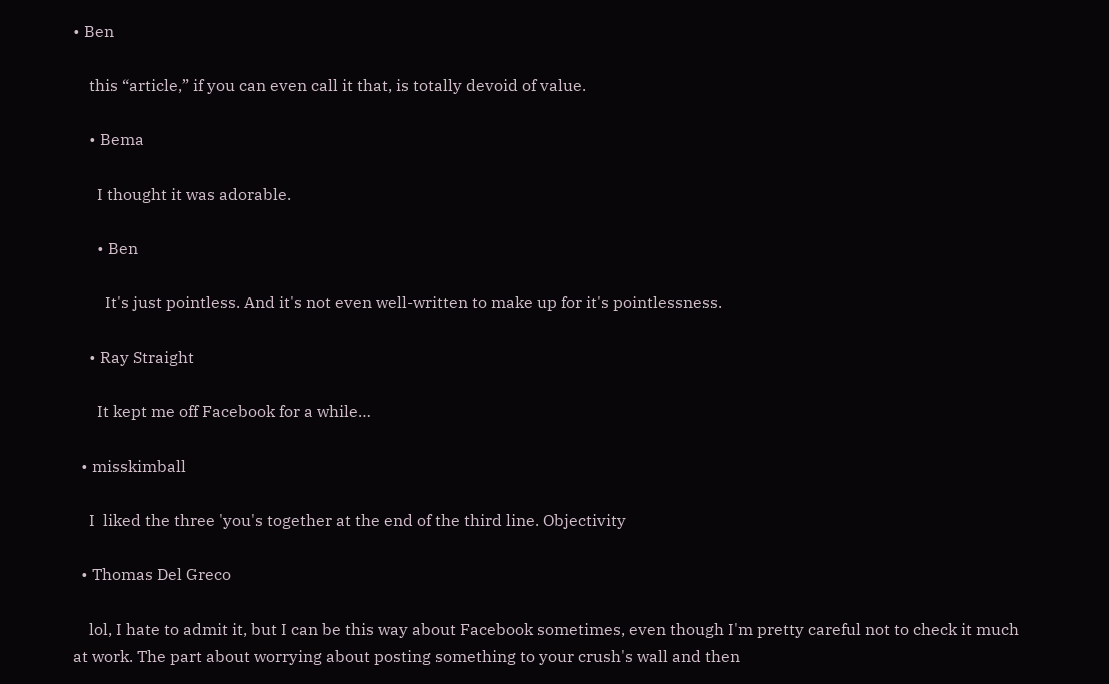• Ben

    this “article,” if you can even call it that, is totally devoid of value.

    • Bema

      I thought it was adorable.

      • Ben

        It's just pointless. And it's not even well-written to make up for it's pointlessness.

    • Ray Straight

      It kept me off Facebook for a while…

  • misskimball

    I  liked the three 'you's together at the end of the third line. Objectivity

  • Thomas Del Greco

    lol, I hate to admit it, but I can be this way about Facebook sometimes, even though I'm pretty careful not to check it much at work. The part about worrying about posting something to your crush's wall and then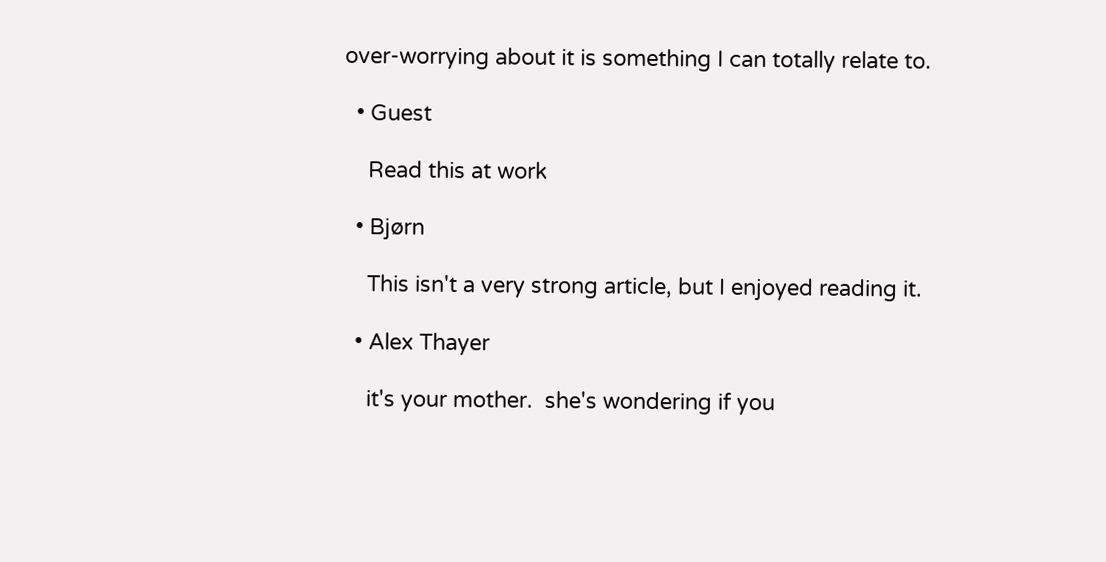over-worrying about it is something I can totally relate to.

  • Guest

    Read this at work

  • Bjørn

    This isn't a very strong article, but I enjoyed reading it.

  • Alex Thayer

    it's your mother.  she's wondering if you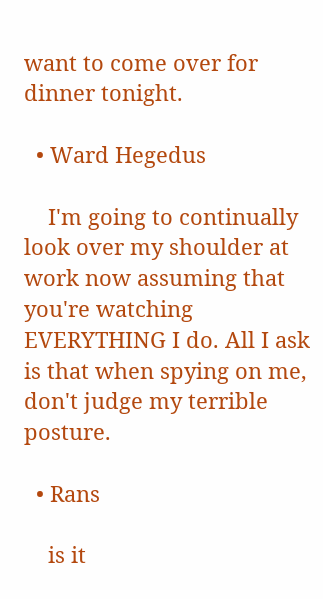want to come over for dinner tonight.

  • Ward Hegedus

    I'm going to continually look over my shoulder at work now assuming that you're watching EVERYTHING I do. All I ask is that when spying on me, don't judge my terrible posture.

  • Rans

    is it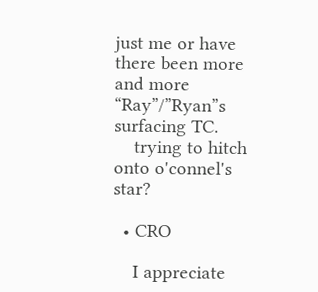just me or have there been more and more “Ray”/”Ryan”s surfacing TC.
    trying to hitch onto o'connel's star?

  • CRO

    I appreciate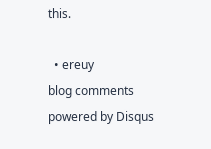this.

  • ereuy
blog comments powered by Disqus